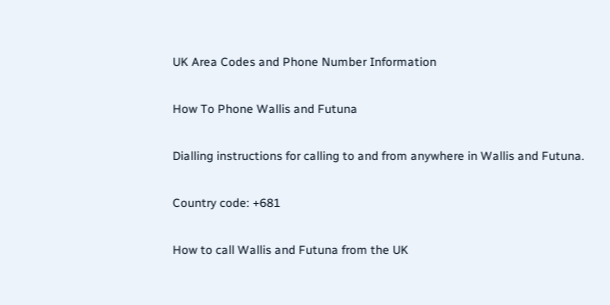UK Area Codes and Phone Number Information

How To Phone Wallis and Futuna

Dialling instructions for calling to and from anywhere in Wallis and Futuna.

Country code: +681

How to call Wallis and Futuna from the UK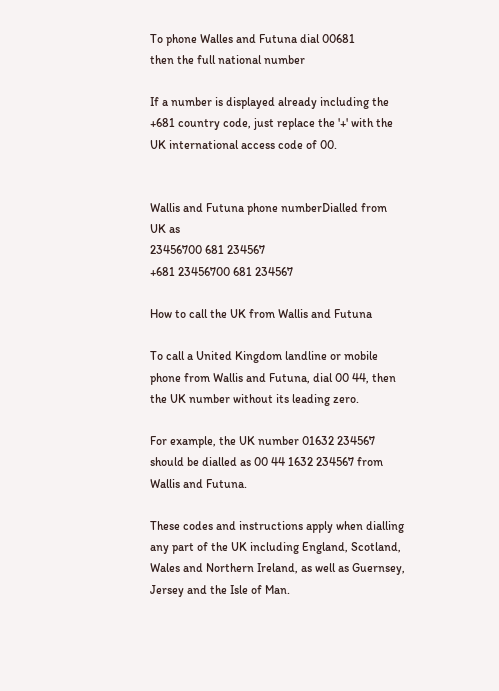To phone Walles and Futuna dial 00681
then the full national number

If a number is displayed already including the +681 country code, just replace the '+' with the UK international access code of 00.


Wallis and Futuna phone numberDialled from UK as
23456700 681 234567
+681 23456700 681 234567

How to call the UK from Wallis and Futuna

To call a United Kingdom landline or mobile phone from Wallis and Futuna, dial 00 44, then the UK number without its leading zero.

For example, the UK number 01632 234567 should be dialled as 00 44 1632 234567 from Wallis and Futuna.

These codes and instructions apply when dialling any part of the UK including England, Scotland, Wales and Northern Ireland, as well as Guernsey, Jersey and the Isle of Man.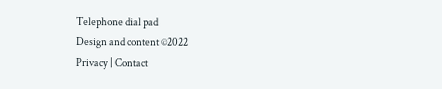Telephone dial pad
Design and content ©2022
Privacy | Contact